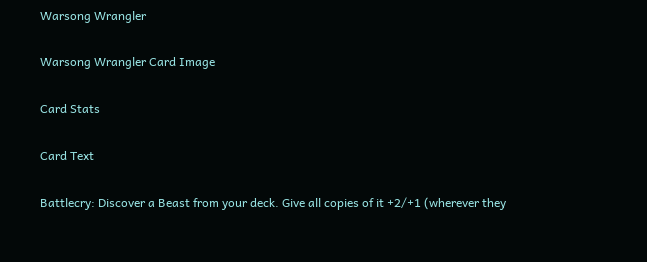Warsong Wrangler

Warsong Wrangler Card Image

Card Stats

Card Text

Battlecry: Discover a Beast from your deck. Give all copies of it +2/+1 (wherever they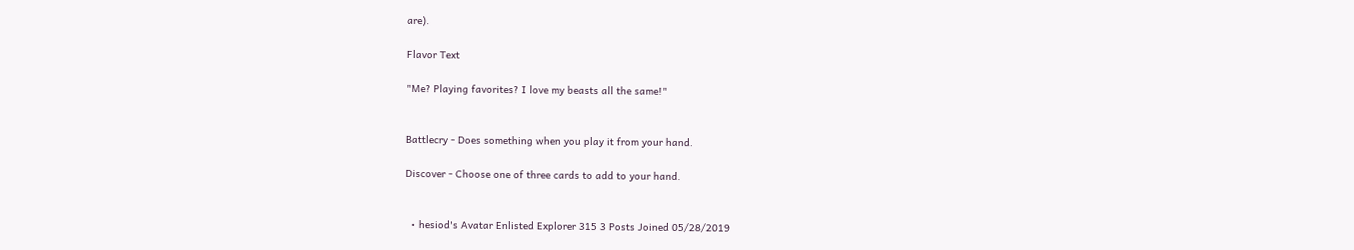are).

Flavor Text

"Me? Playing favorites? I love my beasts all the same!"


Battlecry - Does something when you play it from your hand.

Discover - Choose one of three cards to add to your hand.


  • hesiod's Avatar Enlisted Explorer 315 3 Posts Joined 05/28/2019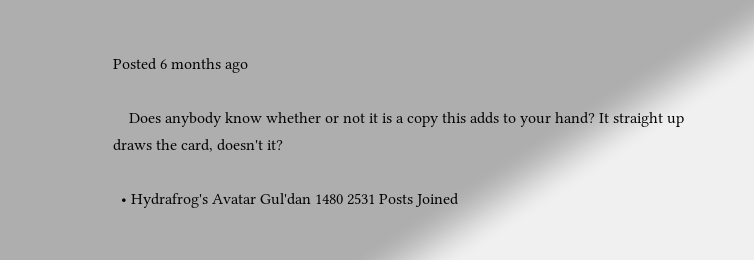Posted 6 months ago

    Does anybody know whether or not it is a copy this adds to your hand? It straight up draws the card, doesn't it?

  • Hydrafrog's Avatar Gul'dan 1480 2531 Posts Joined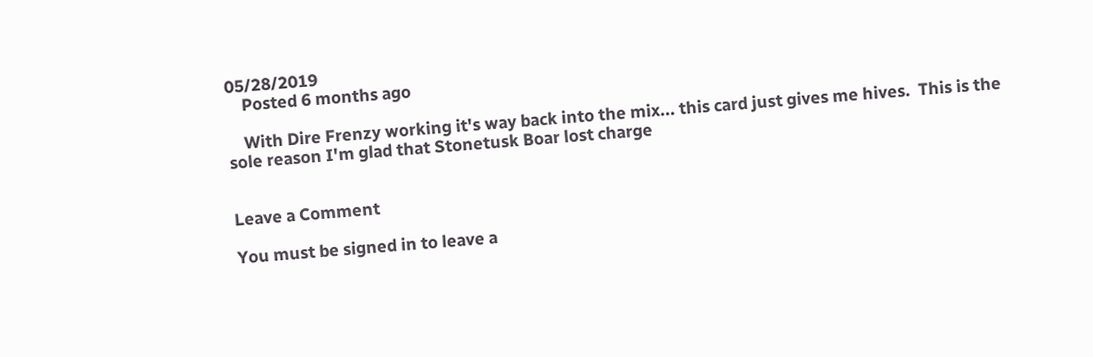05/28/2019
    Posted 6 months ago

    With Dire Frenzy working it's way back into the mix... this card just gives me hives.  This is the sole reason I'm glad that Stonetusk Boar lost charge


Leave a Comment

You must be signed in to leave a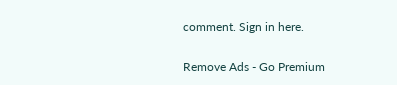comment. Sign in here.

Remove Ads - Go Premium